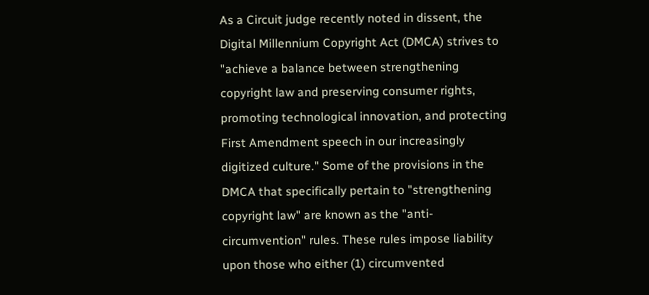As a Circuit judge recently noted in dissent, the Digital Millennium Copyright Act (DMCA) strives to "achieve a balance between strengthening copyright law and preserving consumer rights, promoting technological innovation, and protecting First Amendment speech in our increasingly digitized culture." Some of the provisions in the DMCA that specifically pertain to "strengthening copyright law" are known as the "anti-circumvention" rules. These rules impose liability upon those who either (1) circumvented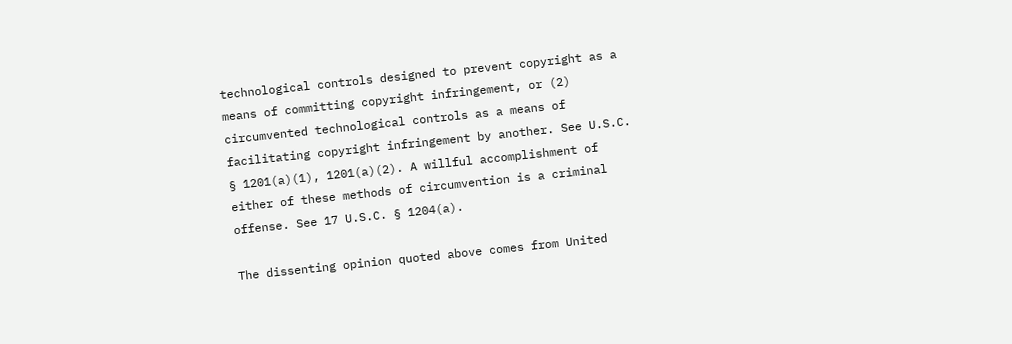technological controls designed to prevent copyright as a means of committing copyright infringement, or (2) circumvented technological controls as a means of facilitating copyright infringement by another. See U.S.C. § 1201(a)(1), 1201(a)(2). A willful accomplishment of either of these methods of circumvention is a criminal offense. See 17 U.S.C. § 1204(a).

The dissenting opinion quoted above comes from United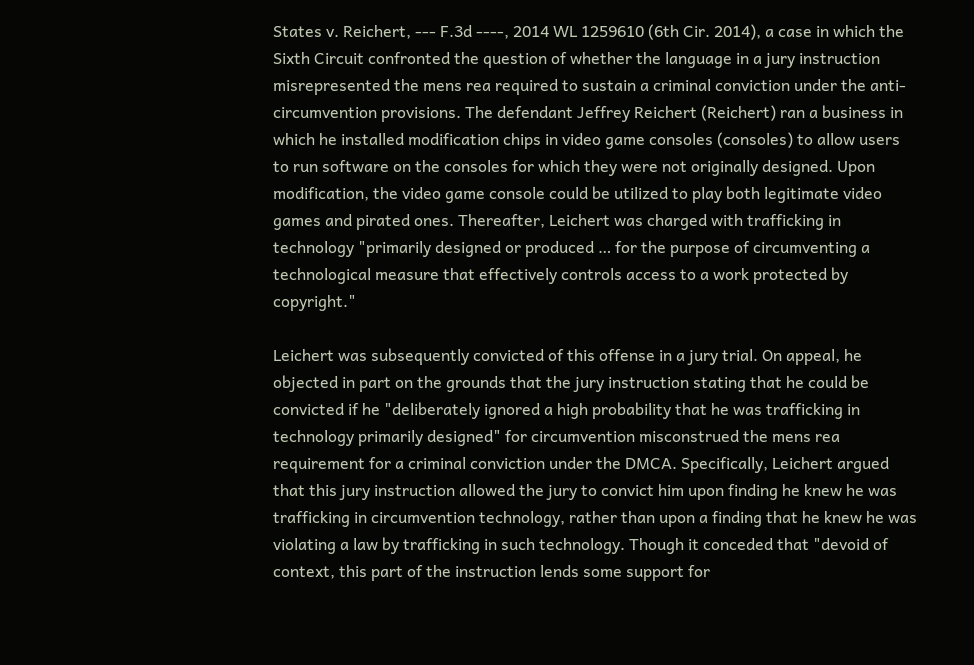States v. Reichert, --- F.3d ----, 2014 WL 1259610 (6th Cir. 2014), a case in which the Sixth Circuit confronted the question of whether the language in a jury instruction misrepresented the mens rea required to sustain a criminal conviction under the anti-circumvention provisions. The defendant Jeffrey Reichert (Reichert) ran a business in which he installed modification chips in video game consoles (consoles) to allow users to run software on the consoles for which they were not originally designed. Upon modification, the video game console could be utilized to play both legitimate video games and pirated ones. Thereafter, Leichert was charged with trafficking in technology "primarily designed or produced … for the purpose of circumventing a technological measure that effectively controls access to a work protected by copyright."

Leichert was subsequently convicted of this offense in a jury trial. On appeal, he objected in part on the grounds that the jury instruction stating that he could be convicted if he "deliberately ignored a high probability that he was trafficking in technology primarily designed" for circumvention misconstrued the mens rea requirement for a criminal conviction under the DMCA. Specifically, Leichert argued that this jury instruction allowed the jury to convict him upon finding he knew he was trafficking in circumvention technology, rather than upon a finding that he knew he was violating a law by trafficking in such technology. Though it conceded that "devoid of context, this part of the instruction lends some support for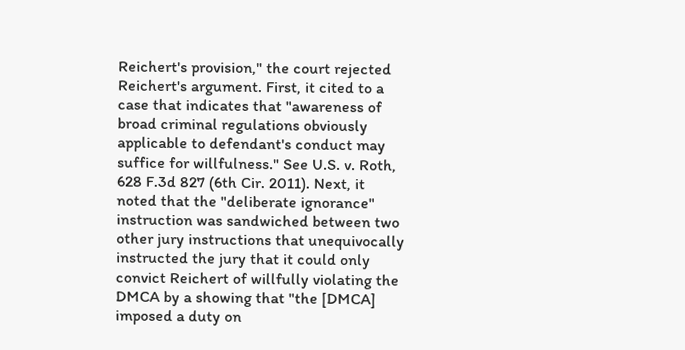Reichert's provision," the court rejected Reichert's argument. First, it cited to a case that indicates that "awareness of broad criminal regulations obviously applicable to defendant's conduct may suffice for willfulness." See U.S. v. Roth, 628 F.3d 827 (6th Cir. 2011). Next, it noted that the "deliberate ignorance" instruction was sandwiched between two other jury instructions that unequivocally instructed the jury that it could only convict Reichert of willfully violating the DMCA by a showing that "the [DMCA] imposed a duty on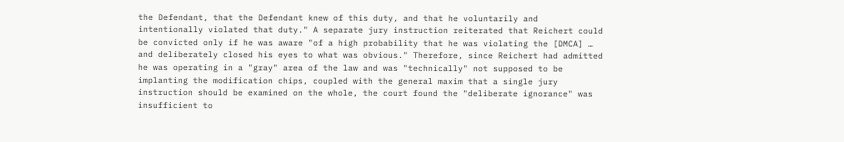the Defendant, that the Defendant knew of this duty, and that he voluntarily and intentionally violated that duty." A separate jury instruction reiterated that Reichert could be convicted only if he was aware "of a high probability that he was violating the [DMCA] … and deliberately closed his eyes to what was obvious." Therefore, since Reichert had admitted he was operating in a "gray" area of the law and was "technically" not supposed to be implanting the modification chips, coupled with the general maxim that a single jury instruction should be examined on the whole, the court found the "deliberate ignorance" was insufficient to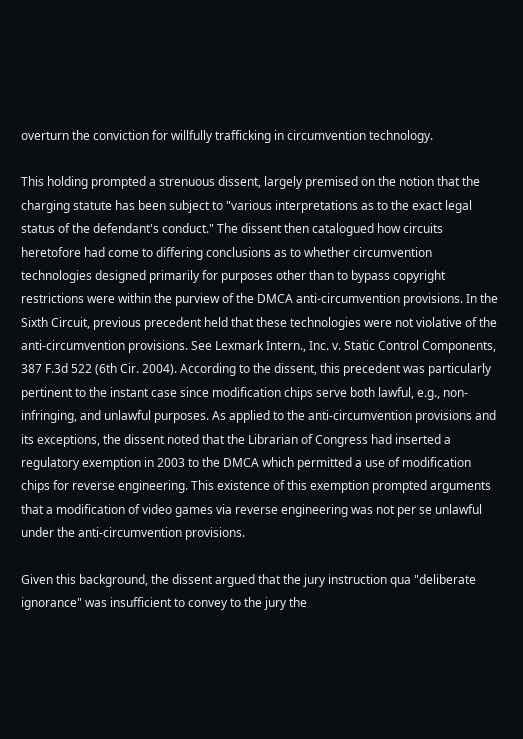overturn the conviction for willfully trafficking in circumvention technology.

This holding prompted a strenuous dissent, largely premised on the notion that the charging statute has been subject to "various interpretations as to the exact legal status of the defendant's conduct." The dissent then catalogued how circuits heretofore had come to differing conclusions as to whether circumvention technologies designed primarily for purposes other than to bypass copyright restrictions were within the purview of the DMCA anti-circumvention provisions. In the Sixth Circuit, previous precedent held that these technologies were not violative of the anti-circumvention provisions. See Lexmark Intern., Inc. v. Static Control Components, 387 F.3d 522 (6th Cir. 2004). According to the dissent, this precedent was particularly pertinent to the instant case since modification chips serve both lawful, e.g., non-infringing, and unlawful purposes. As applied to the anti-circumvention provisions and its exceptions, the dissent noted that the Librarian of Congress had inserted a regulatory exemption in 2003 to the DMCA which permitted a use of modification chips for reverse engineering. This existence of this exemption prompted arguments that a modification of video games via reverse engineering was not per se unlawful under the anti-circumvention provisions.

Given this background, the dissent argued that the jury instruction qua "deliberate ignorance" was insufficient to convey to the jury the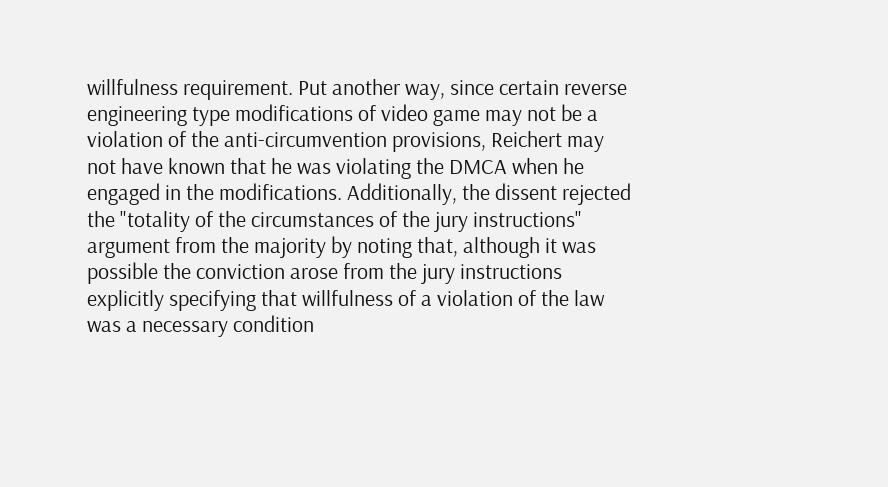willfulness requirement. Put another way, since certain reverse engineering type modifications of video game may not be a violation of the anti-circumvention provisions, Reichert may not have known that he was violating the DMCA when he engaged in the modifications. Additionally, the dissent rejected the "totality of the circumstances of the jury instructions" argument from the majority by noting that, although it was possible the conviction arose from the jury instructions explicitly specifying that willfulness of a violation of the law was a necessary condition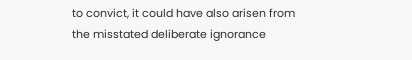to convict, it could have also arisen from the misstated deliberate ignorance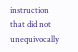instruction that did not unequivocally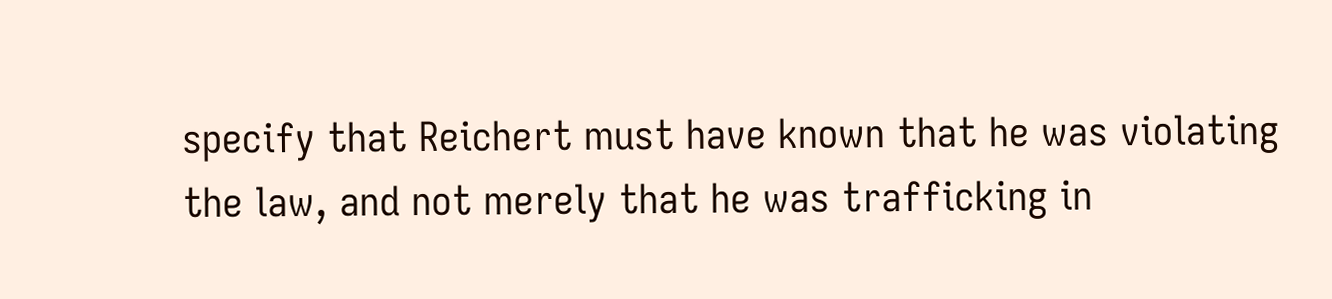specify that Reichert must have known that he was violating the law, and not merely that he was trafficking in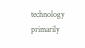technology primarily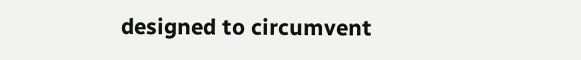designed to circumvent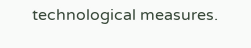technological measures.